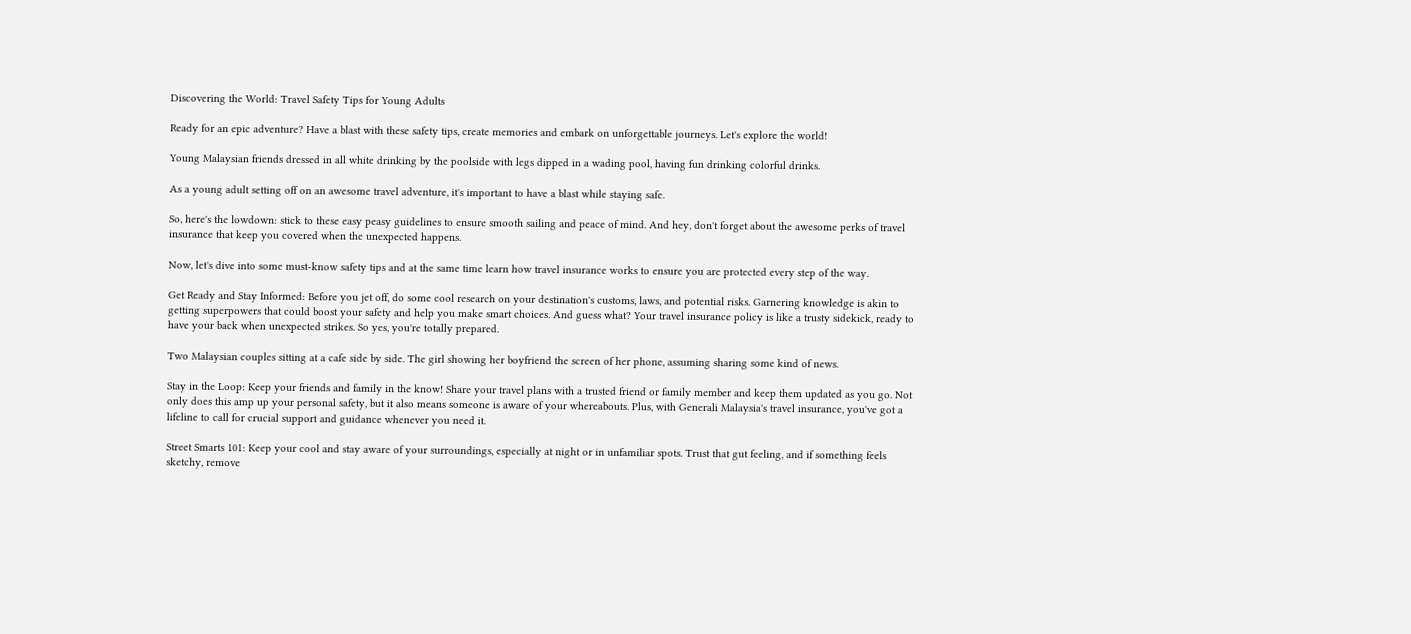Discovering the World: Travel Safety Tips for Young Adults

Ready for an epic adventure? Have a blast with these safety tips, create memories and embark on unforgettable journeys. Let's explore the world!

Young Malaysian friends dressed in all white drinking by the poolside with legs dipped in a wading pool, having fun drinking colorful drinks.

As a young adult setting off on an awesome travel adventure, it's important to have a blast while staying safe.

So, here's the lowdown: stick to these easy peasy guidelines to ensure smooth sailing and peace of mind. And hey, don't forget about the awesome perks of travel insurance that keep you covered when the unexpected happens.

Now, let's dive into some must-know safety tips and at the same time learn how travel insurance works to ensure you are protected every step of the way.

Get Ready and Stay Informed: Before you jet off, do some cool research on your destination's customs, laws, and potential risks. Garnering knowledge is akin to getting superpowers that could boost your safety and help you make smart choices. And guess what? Your travel insurance policy is like a trusty sidekick, ready to have your back when unexpected strikes. So yes, you're totally prepared.

Two Malaysian couples sitting at a cafe side by side. The girl showing her boyfriend the screen of her phone, assuming sharing some kind of news.

Stay in the Loop: Keep your friends and family in the know! Share your travel plans with a trusted friend or family member and keep them updated as you go. Not only does this amp up your personal safety, but it also means someone is aware of your whereabouts. Plus, with Generali Malaysia's travel insurance, you've got a lifeline to call for crucial support and guidance whenever you need it.

Street Smarts 101: Keep your cool and stay aware of your surroundings, especially at night or in unfamiliar spots. Trust that gut feeling, and if something feels sketchy, remove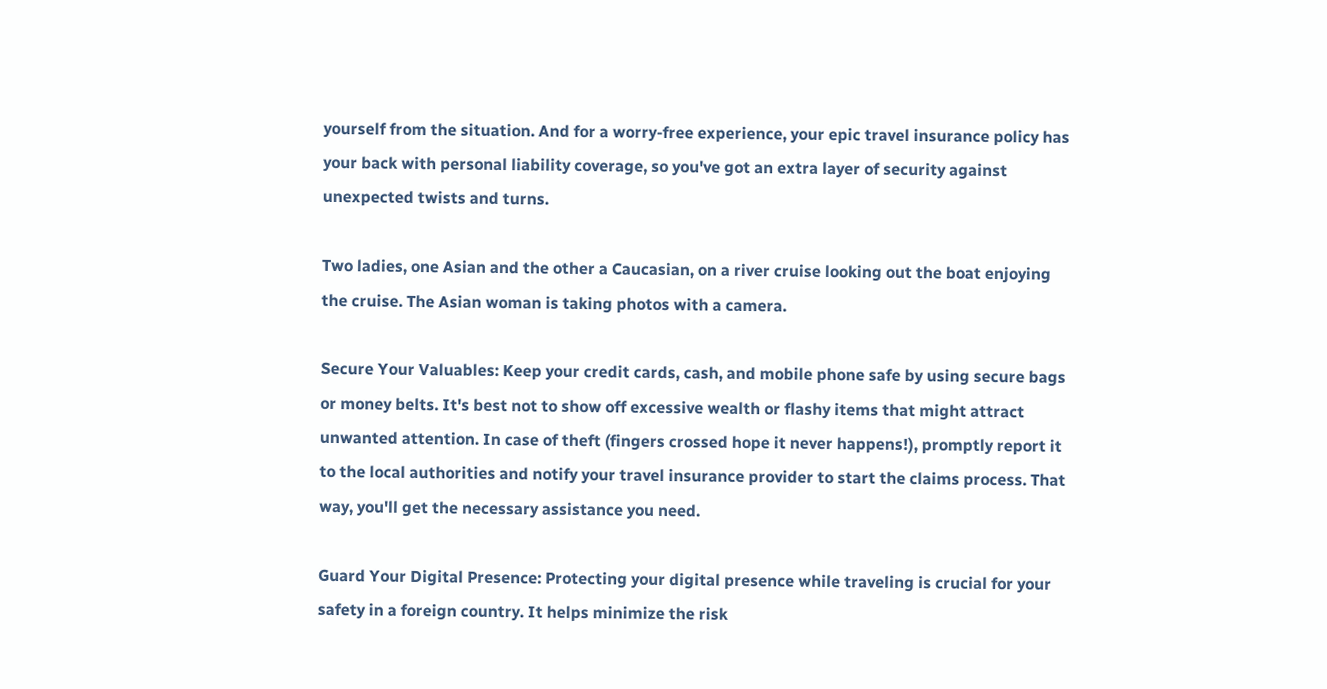yourself from the situation. And for a worry-free experience, your epic travel insurance policy has your back with personal liability coverage, so you've got an extra layer of security against unexpected twists and turns.

Two ladies, one Asian and the other a Caucasian, on a river cruise looking out the boat enjoying the cruise. The Asian woman is taking photos with a camera.

Secure Your Valuables: Keep your credit cards, cash, and mobile phone safe by using secure bags or money belts. It's best not to show off excessive wealth or flashy items that might attract unwanted attention. In case of theft (fingers crossed hope it never happens!), promptly report it to the local authorities and notify your travel insurance provider to start the claims process. That way, you'll get the necessary assistance you need.

Guard Your Digital Presence: Protecting your digital presence while traveling is crucial for your safety in a foreign country. It helps minimize the risk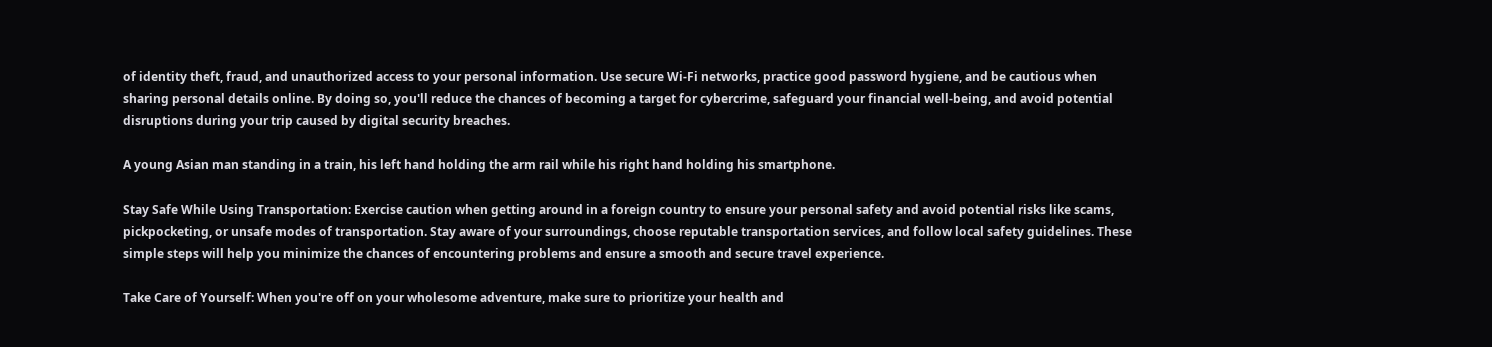of identity theft, fraud, and unauthorized access to your personal information. Use secure Wi-Fi networks, practice good password hygiene, and be cautious when sharing personal details online. By doing so, you'll reduce the chances of becoming a target for cybercrime, safeguard your financial well-being, and avoid potential disruptions during your trip caused by digital security breaches.

A young Asian man standing in a train, his left hand holding the arm rail while his right hand holding his smartphone.

Stay Safe While Using Transportation: Exercise caution when getting around in a foreign country to ensure your personal safety and avoid potential risks like scams, pickpocketing, or unsafe modes of transportation. Stay aware of your surroundings, choose reputable transportation services, and follow local safety guidelines. These simple steps will help you minimize the chances of encountering problems and ensure a smooth and secure travel experience.

Take Care of Yourself: When you're off on your wholesome adventure, make sure to prioritize your health and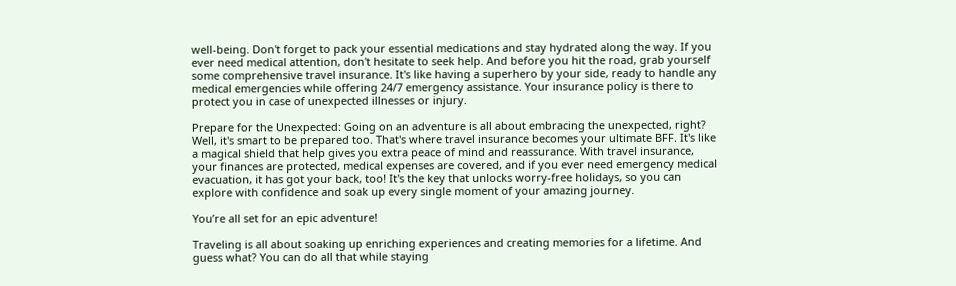well-being. Don't forget to pack your essential medications and stay hydrated along the way. If you ever need medical attention, don't hesitate to seek help. And before you hit the road, grab yourself some comprehensive travel insurance. It's like having a superhero by your side, ready to handle any medical emergencies while offering 24/7 emergency assistance. Your insurance policy is there to protect you in case of unexpected illnesses or injury.

Prepare for the Unexpected: Going on an adventure is all about embracing the unexpected, right? Well, it's smart to be prepared too. That's where travel insurance becomes your ultimate BFF. It's like a magical shield that help gives you extra peace of mind and reassurance. With travel insurance, your finances are protected, medical expenses are covered, and if you ever need emergency medical evacuation, it has got your back, too! It's the key that unlocks worry-free holidays, so you can explore with confidence and soak up every single moment of your amazing journey.

You’re all set for an epic adventure!

Traveling is all about soaking up enriching experiences and creating memories for a lifetime. And guess what? You can do all that while staying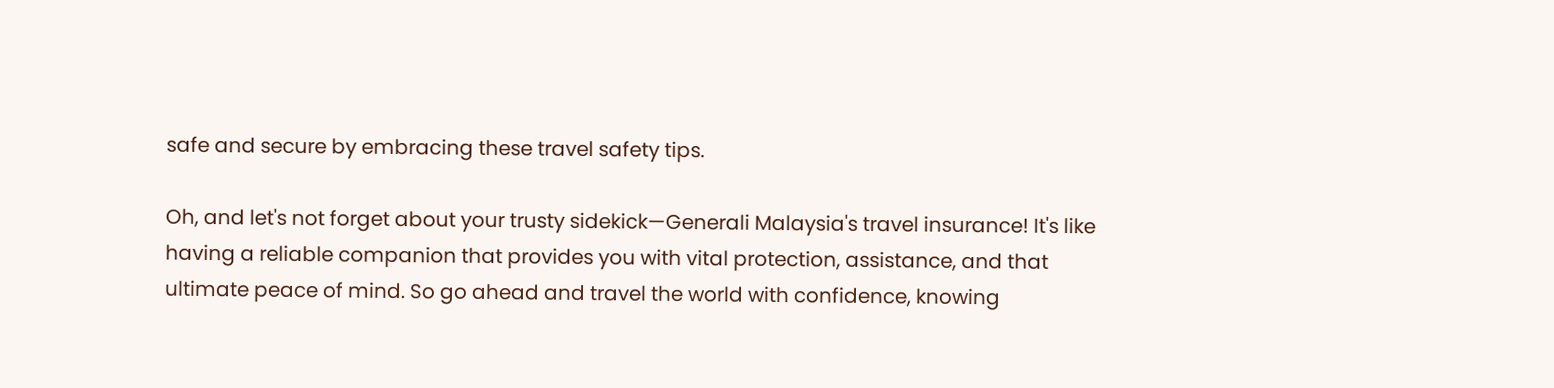safe and secure by embracing these travel safety tips.

Oh, and let's not forget about your trusty sidekick—Generali Malaysia's travel insurance! It's like having a reliable companion that provides you with vital protection, assistance, and that ultimate peace of mind. So go ahead and travel the world with confidence, knowing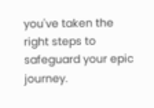you've taken the right steps to safeguard your epic journey.